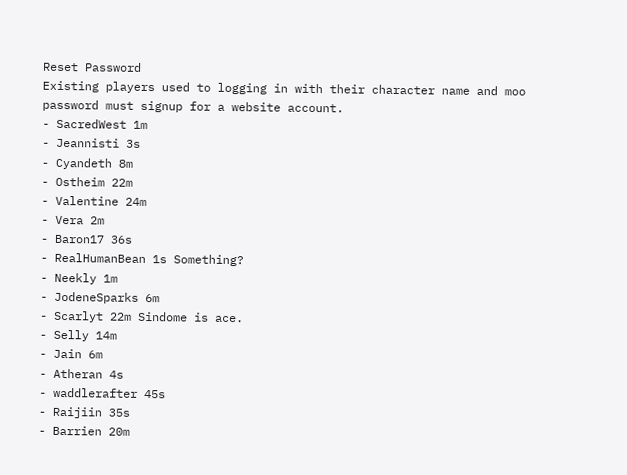Reset Password
Existing players used to logging in with their character name and moo password must signup for a website account.
- SacredWest 1m
- Jeannisti 3s
- Cyandeth 8m
- Ostheim 22m
- Valentine 24m
- Vera 2m
- Baron17 36s
- RealHumanBean 1s Something?
- Neekly 1m
- JodeneSparks 6m
- Scarlyt 22m Sindome is ace.
- Selly 14m
- Jain 6m
- Atheran 4s
- waddlerafter 45s
- Raijiin 35s
- Barrien 20m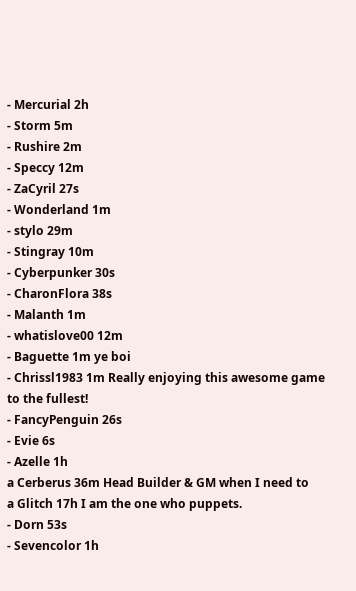- Mercurial 2h
- Storm 5m
- Rushire 2m
- Speccy 12m
- ZaCyril 27s
- Wonderland 1m
- stylo 29m
- Stingray 10m
- Cyberpunker 30s
- CharonFlora 38s
- Malanth 1m
- whatislove00 12m
- Baguette 1m ye boi
- Chrissl1983 1m Really enjoying this awesome game to the fullest!
- FancyPenguin 26s
- Evie 6s
- Azelle 1h
a Cerberus 36m Head Builder & GM when I need to
a Glitch 17h I am the one who puppets.
- Dorn 53s
- Sevencolor 1h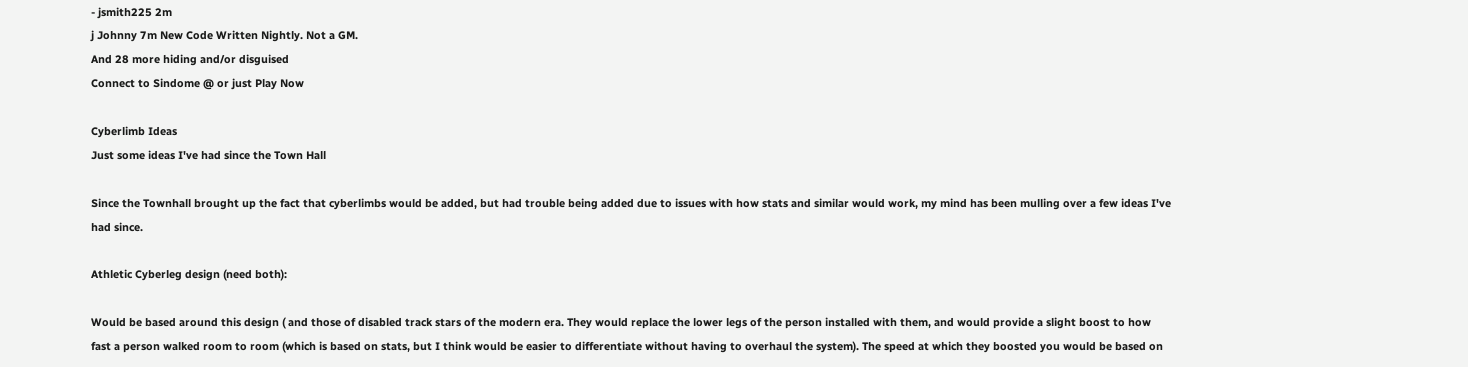- jsmith225 2m
j Johnny 7m New Code Written Nightly. Not a GM.
And 28 more hiding and/or disguised
Connect to Sindome @ or just Play Now

Cyberlimb Ideas
Just some ideas I've had since the Town Hall

Since the Townhall brought up the fact that cyberlimbs would be added, but had trouble being added due to issues with how stats and similar would work, my mind has been mulling over a few ideas I've had since.

Athletic Cyberleg design (need both):

Would be based around this design ( and those of disabled track stars of the modern era. They would replace the lower legs of the person installed with them, and would provide a slight boost to how fast a person walked room to room (which is based on stats, but I think would be easier to differentiate without having to overhaul the system). The speed at which they boosted you would be based on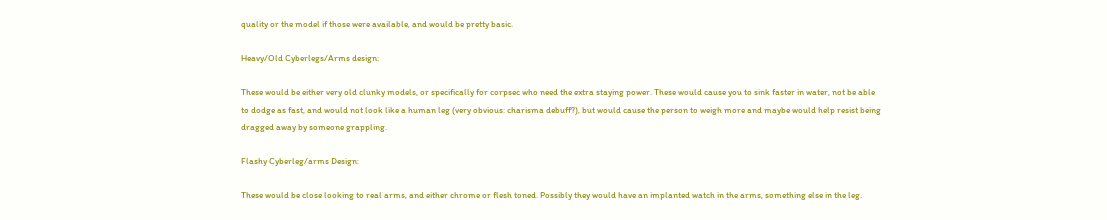quality or the model if those were available, and would be pretty basic.

Heavy/Old Cyberlegs/Arms design:

These would be either very old clunky models, or specifically for corpsec who need the extra staying power. These would cause you to sink faster in water, not be able to dodge as fast, and would not look like a human leg (very obvious: charisma debuff?), but would cause the person to weigh more and maybe would help resist being dragged away by someone grappling.

Flashy Cyberleg/arms Design:

These would be close looking to real arms, and either chrome or flesh toned. Possibly they would have an implanted watch in the arms, something else in the leg.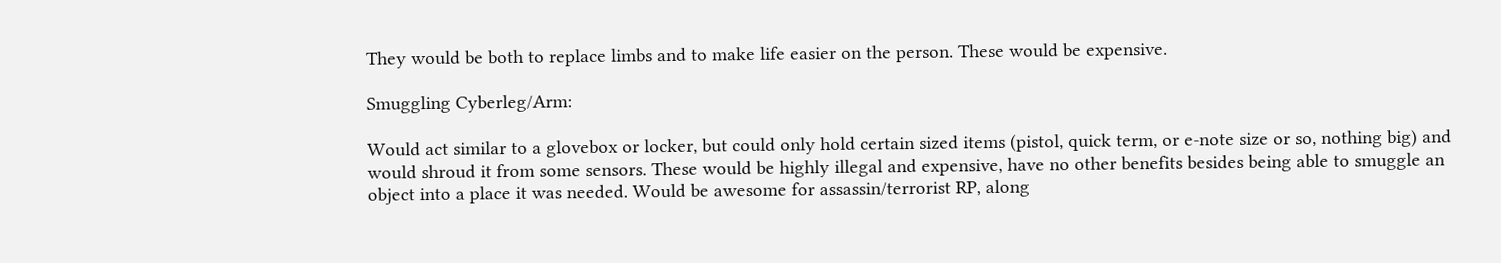They would be both to replace limbs and to make life easier on the person. These would be expensive.

Smuggling Cyberleg/Arm:

Would act similar to a glovebox or locker, but could only hold certain sized items (pistol, quick term, or e-note size or so, nothing big) and would shroud it from some sensors. These would be highly illegal and expensive, have no other benefits besides being able to smuggle an object into a place it was needed. Would be awesome for assassin/terrorist RP, along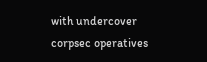with undercover corpsec operatives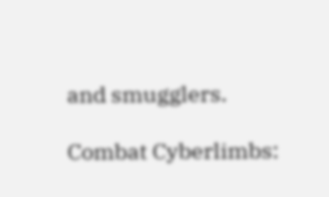and smugglers.

Combat Cyberlimbs: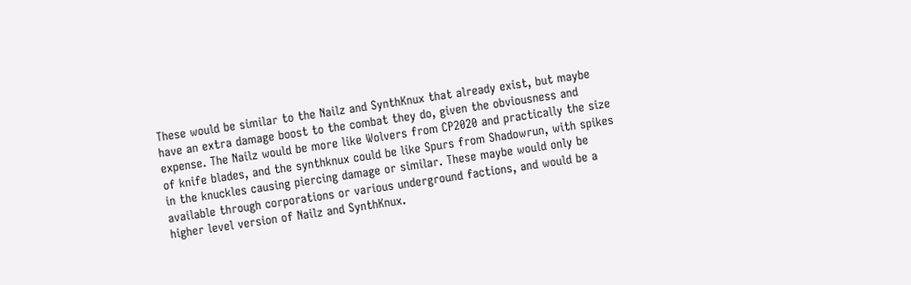These would be similar to the Nailz and SynthKnux that already exist, but maybe have an extra damage boost to the combat they do, given the obviousness and expense. The Nailz would be more like Wolvers from CP2020 and practically the size of knife blades, and the synthknux could be like Spurs from Shadowrun, with spikes in the knuckles causing piercing damage or similar. These maybe would only be available through corporations or various underground factions, and would be a higher level version of Nailz and SynthKnux.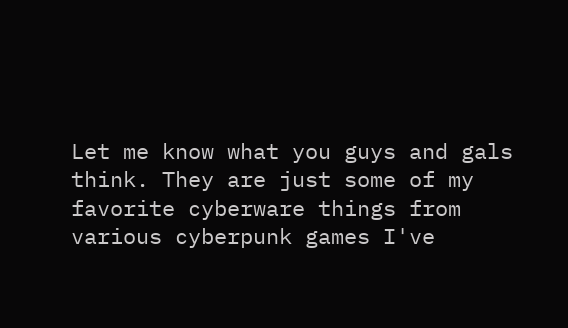Let me know what you guys and gals think. They are just some of my favorite cyberware things from various cyberpunk games I've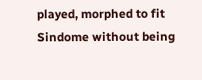played, morphed to fit Sindome without being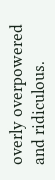overly overpowered and ridiculous.